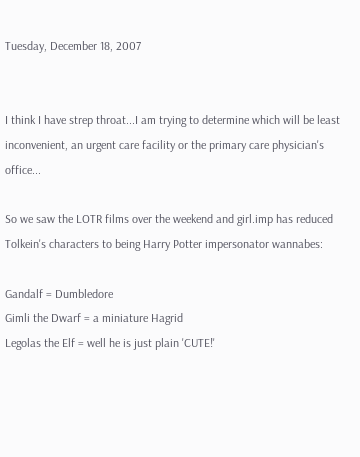Tuesday, December 18, 2007


I think I have strep throat...I am trying to determine which will be least inconvenient, an urgent care facility or the primary care physician's office...

So we saw the LOTR films over the weekend and girl.imp has reduced Tolkein's characters to being Harry Potter impersonator wannabes:

Gandalf = Dumbledore
Gimli the Dwarf = a miniature Hagrid
Legolas the Elf = well he is just plain 'CUTE!'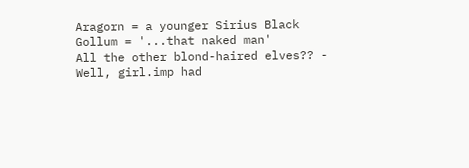Aragorn = a younger Sirius Black
Gollum = '...that naked man'
All the other blond-haired elves?? - Well, girl.imp had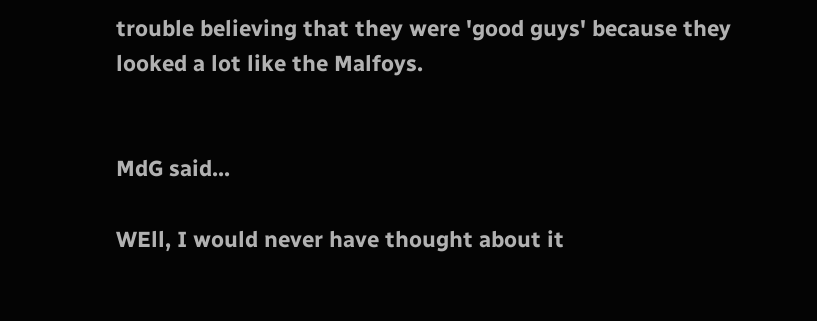trouble believing that they were 'good guys' because they looked a lot like the Malfoys.


MdG said...

WEll, I would never have thought about it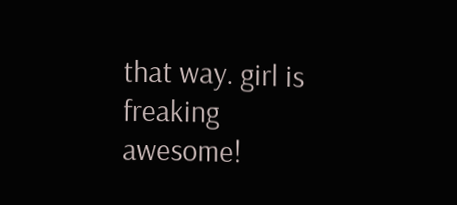that way. girl is freaking awesome!